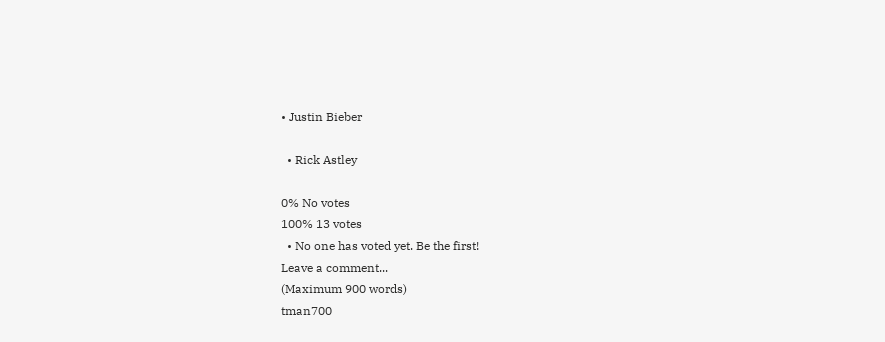• Justin Bieber

  • Rick Astley

0% No votes
100% 13 votes
  • No one has voted yet. Be the first!
Leave a comment...
(Maximum 900 words)
tman700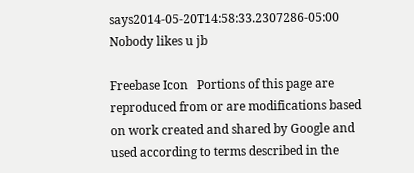says2014-05-20T14:58:33.2307286-05:00
Nobody likes u jb

Freebase Icon   Portions of this page are reproduced from or are modifications based on work created and shared by Google and used according to terms described in the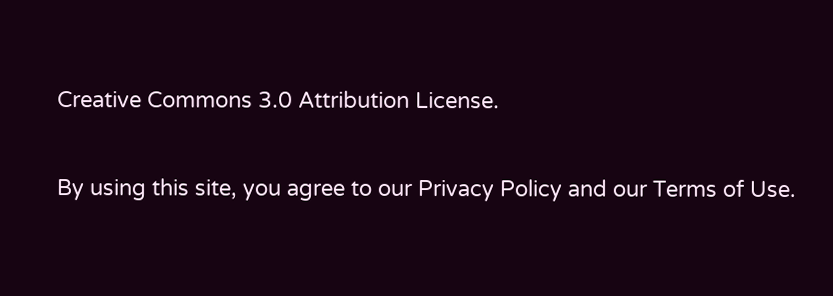Creative Commons 3.0 Attribution License.

By using this site, you agree to our Privacy Policy and our Terms of Use.